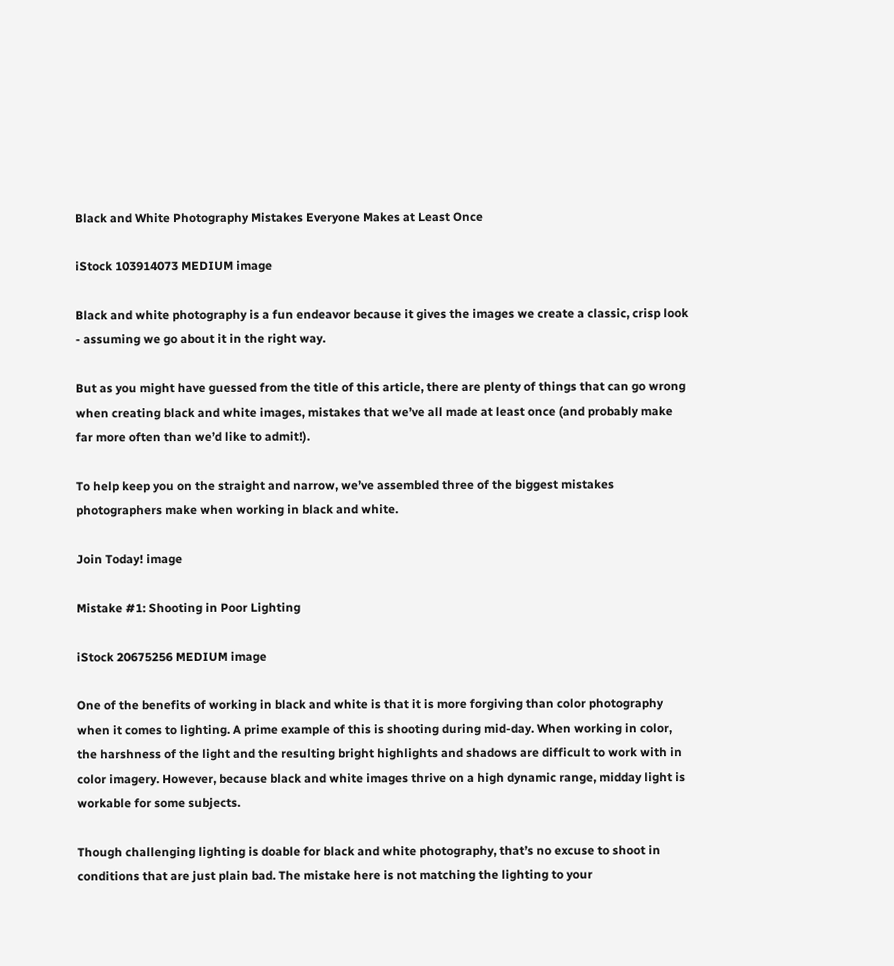Black and White Photography Mistakes Everyone Makes at Least Once

iStock 103914073 MEDIUM image

Black and white photography is a fun endeavor because it gives the images we create a classic, crisp look - assuming we go about it in the right way.

But as you might have guessed from the title of this article, there are plenty of things that can go wrong when creating black and white images, mistakes that we’ve all made at least once (and probably make far more often than we’d like to admit!).

To help keep you on the straight and narrow, we’ve assembled three of the biggest mistakes photographers make when working in black and white.

Join Today! image

Mistake #1: Shooting in Poor Lighting

iStock 20675256 MEDIUM image

One of the benefits of working in black and white is that it is more forgiving than color photography when it comes to lighting. A prime example of this is shooting during mid-day. When working in color, the harshness of the light and the resulting bright highlights and shadows are difficult to work with in color imagery. However, because black and white images thrive on a high dynamic range, midday light is workable for some subjects.

Though challenging lighting is doable for black and white photography, that’s no excuse to shoot in conditions that are just plain bad. The mistake here is not matching the lighting to your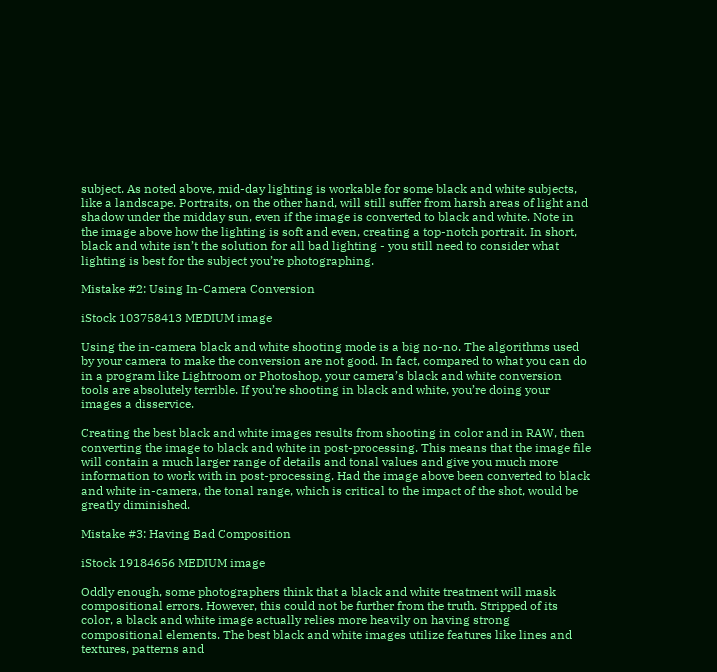subject. As noted above, mid-day lighting is workable for some black and white subjects, like a landscape. Portraits, on the other hand, will still suffer from harsh areas of light and shadow under the midday sun, even if the image is converted to black and white. Note in the image above how the lighting is soft and even, creating a top-notch portrait. In short, black and white isn’t the solution for all bad lighting - you still need to consider what lighting is best for the subject you’re photographing.

Mistake #2: Using In-Camera Conversion

iStock 103758413 MEDIUM image

Using the in-camera black and white shooting mode is a big no-no. The algorithms used by your camera to make the conversion are not good. In fact, compared to what you can do in a program like Lightroom or Photoshop, your camera’s black and white conversion tools are absolutely terrible. If you’re shooting in black and white, you’re doing your images a disservice.

Creating the best black and white images results from shooting in color and in RAW, then converting the image to black and white in post-processing. This means that the image file will contain a much larger range of details and tonal values and give you much more information to work with in post-processing. Had the image above been converted to black and white in-camera, the tonal range, which is critical to the impact of the shot, would be greatly diminished.

Mistake #3: Having Bad Composition

iStock 19184656 MEDIUM image

Oddly enough, some photographers think that a black and white treatment will mask compositional errors. However, this could not be further from the truth. Stripped of its color, a black and white image actually relies more heavily on having strong compositional elements. The best black and white images utilize features like lines and textures, patterns and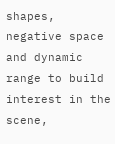shapes, negative space and dynamic range to build interest in the scene,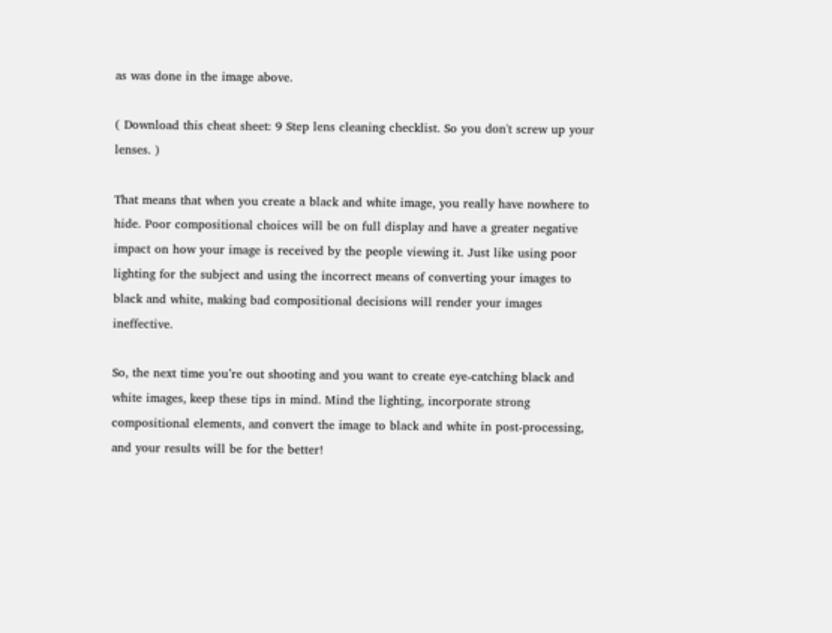as was done in the image above.

( Download this cheat sheet: 9 Step lens cleaning checklist. So you don't screw up your lenses. )

That means that when you create a black and white image, you really have nowhere to hide. Poor compositional choices will be on full display and have a greater negative impact on how your image is received by the people viewing it. Just like using poor lighting for the subject and using the incorrect means of converting your images to black and white, making bad compositional decisions will render your images ineffective.

So, the next time you’re out shooting and you want to create eye-catching black and white images, keep these tips in mind. Mind the lighting, incorporate strong compositional elements, and convert the image to black and white in post-processing, and your results will be for the better!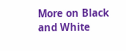More on Black and White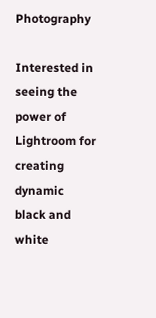Photography

Interested in seeing the power of Lightroom for creating dynamic black and white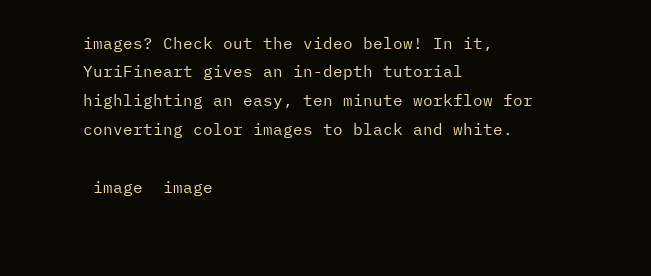images? Check out the video below! In it, YuriFineart gives an in-depth tutorial highlighting an easy, ten minute workflow for converting color images to black and white.

 image  image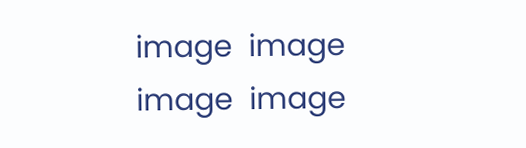image  image  image  image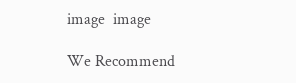image  image

We Recommend